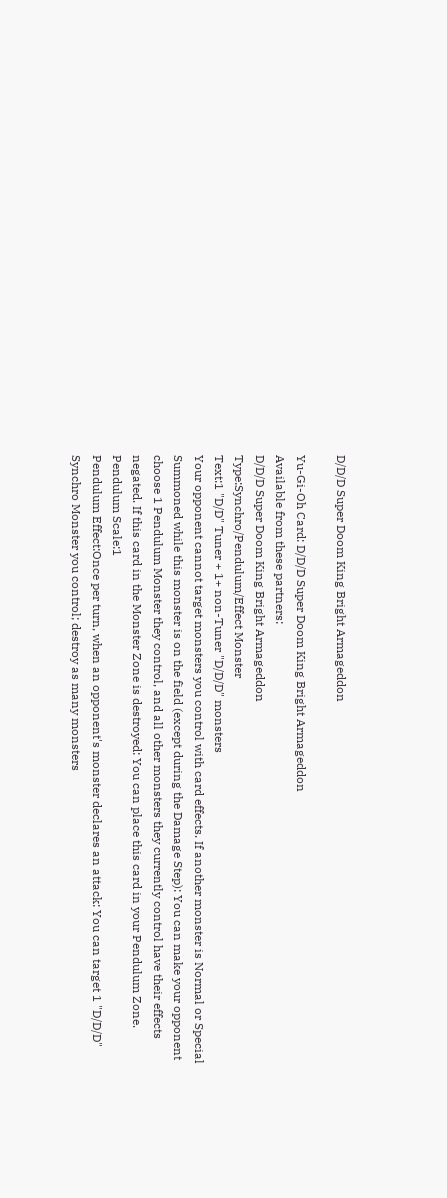D/D/D Super Doom King Bright Armageddon

Yu-Gi-Oh Card: D/D/D Super Doom King Bright Armageddon
Available from these partners:
D/D/D Super Doom King Bright Armageddon
Type:Synchro/Pendulum/Effect Monster
Text:1 "D/D" Tuner + 1+ non-Tuner "D/D/D" monsters
Your opponent cannot target monsters you control with card effects. If another monster is Normal or Special Summoned while this monster is on the field (except during the Damage Step): You can make your opponent choose 1 Pendulum Monster they control, and all other monsters they currently control have their effects negated. If this card in the Monster Zone is destroyed: You can place this card in your Pendulum Zone.
Pendulum Scale:1
Pendulum Effect:Once per turn, when an opponent's monster declares an attack: You can target 1 "D/D/D" Synchro Monster you control; destroy as many monsters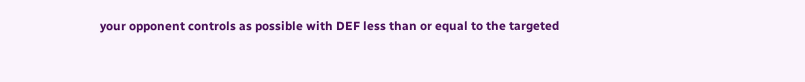your opponent controls as possible with DEF less than or equal to the targeted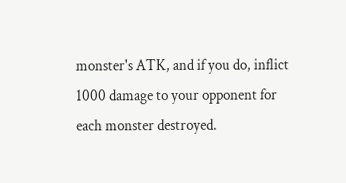monster's ATK, and if you do, inflict 1000 damage to your opponent for each monster destroyed.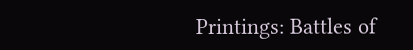Printings: Battles of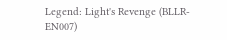Legend: Light's Revenge (BLLR-EN007)